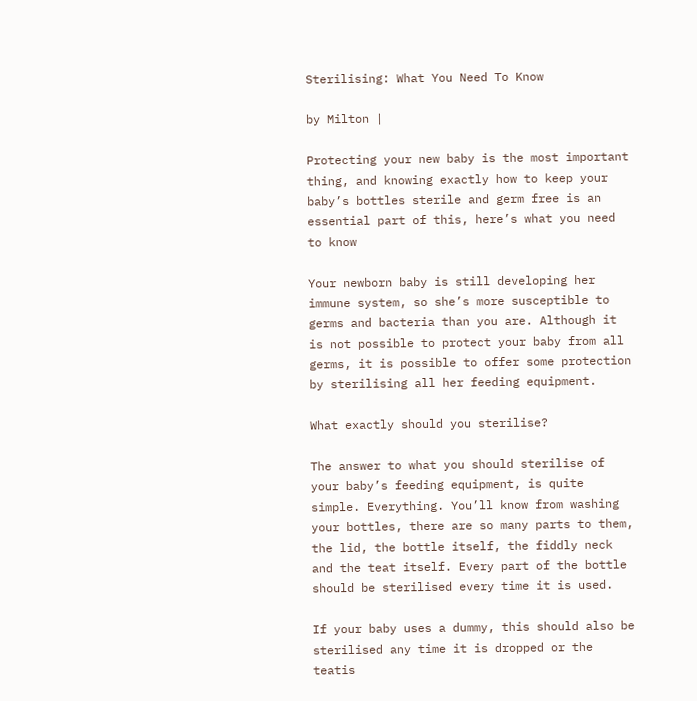Sterilising: What You Need To Know

by Milton |

Protecting your new baby is the most important thing, and knowing exactly how to keep your baby’s bottles sterile and germ free is an essential part of this, here’s what you need to know

Your newborn baby is still developing her immune system, so she’s more susceptible to germs and bacteria than you are. Although it is not possible to protect your baby from all germs, it is possible to offer some protection by sterilising all her feeding equipment.

What exactly should you sterilise?

The answer to what you should sterilise of your baby’s feeding equipment, is quite simple. Everything. You’ll know from washing your bottles, there are so many parts to them, the lid, the bottle itself, the fiddly neck and the teat itself. Every part of the bottle should be sterilised every time it is used.

If your baby uses a dummy, this should also be sterilised any time it is dropped or the teatis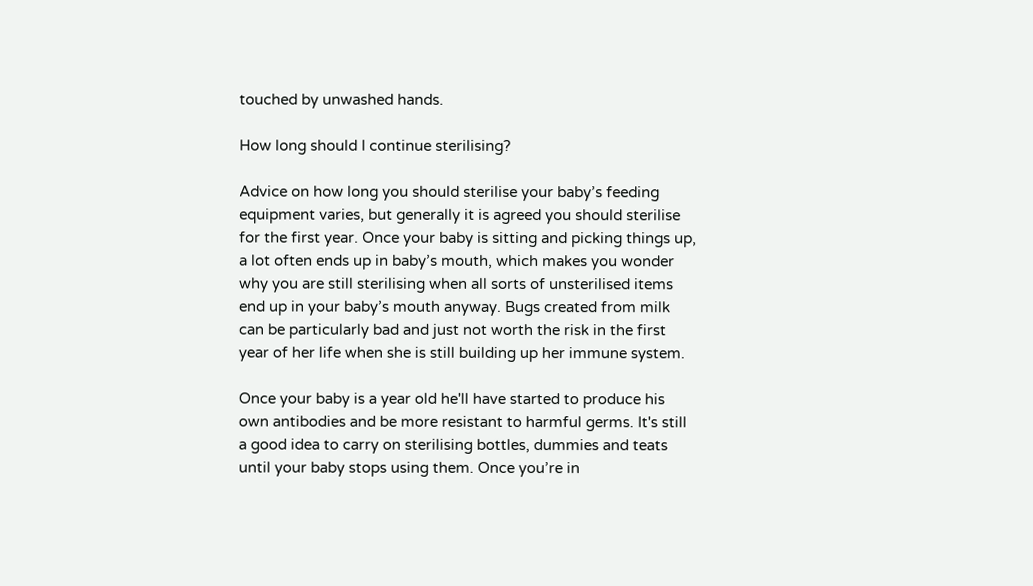touched by unwashed hands.

How long should I continue sterilising?

Advice on how long you should sterilise your baby’s feeding equipment varies, but generally it is agreed you should sterilise for the first year. Once your baby is sitting and picking things up, a lot often ends up in baby’s mouth, which makes you wonder why you are still sterilising when all sorts of unsterilised items end up in your baby’s mouth anyway. Bugs created from milk can be particularly bad and just not worth the risk in the first year of her life when she is still building up her immune system.

Once your baby is a year old he'll have started to produce his own antibodies and be more resistant to harmful germs. It's still a good idea to carry on sterilising bottles, dummies and teats until your baby stops using them. Once you’re in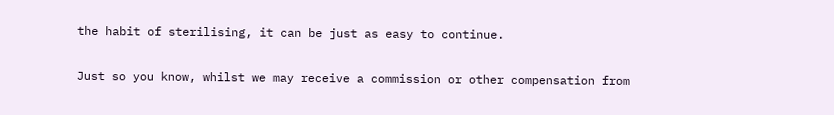the habit of sterilising, it can be just as easy to continue.

Just so you know, whilst we may receive a commission or other compensation from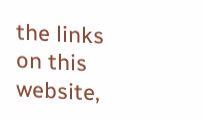the links on this website,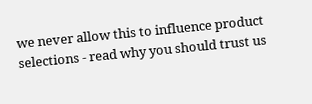we never allow this to influence product selections - read why you should trust us